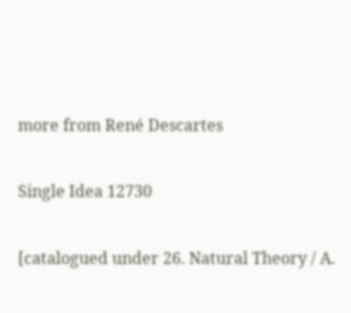more from René Descartes

Single Idea 12730

[catalogued under 26. Natural Theory / A.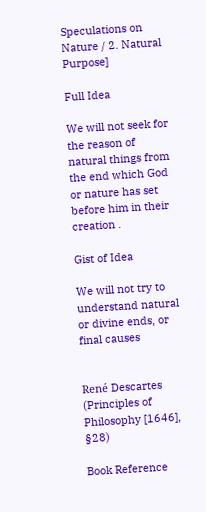Speculations on Nature / 2. Natural Purpose]

Full Idea

We will not seek for the reason of natural things from the end which God or nature has set before him in their creation .

Gist of Idea

We will not try to understand natural or divine ends, or final causes


René Descartes (Principles of Philosophy [1646], §28)

Book Reference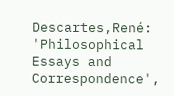Descartes,René: 'Philosophical Essays and Correspondence',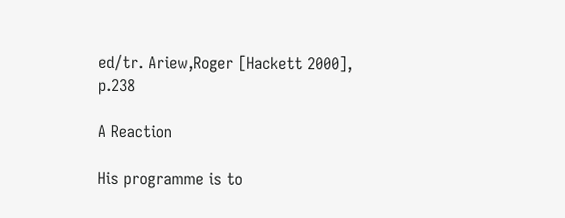ed/tr. Ariew,Roger [Hackett 2000], p.238

A Reaction

His programme is to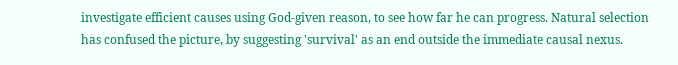investigate efficient causes using God-given reason, to see how far he can progress. Natural selection has confused the picture, by suggesting 'survival' as an end outside the immediate causal nexus.